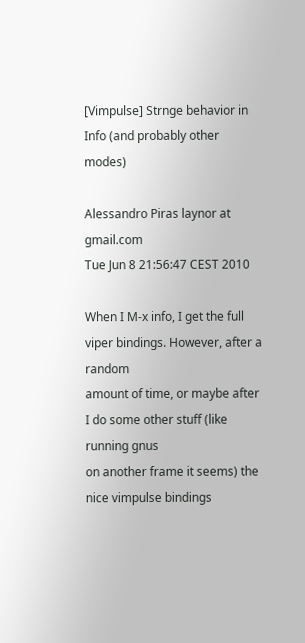[Vimpulse] Strnge behavior in Info (and probably other modes)

Alessandro Piras laynor at gmail.com
Tue Jun 8 21:56:47 CEST 2010

When I M-x info, I get the full viper bindings. However, after a random
amount of time, or maybe after I do some other stuff (like running gnus
on another frame it seems) the nice vimpulse bindings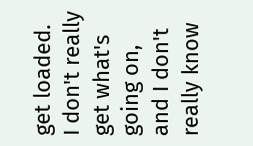get loaded.
I don't really get what's going on, and I don't really know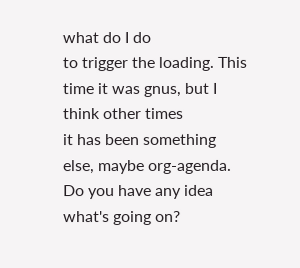what do I do
to trigger the loading. This time it was gnus, but I think other times
it has been something else, maybe org-agenda.
Do you have any idea what's going on?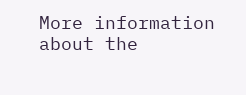More information about the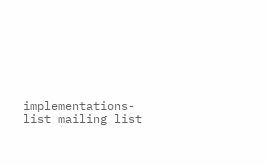implementations-list mailing list